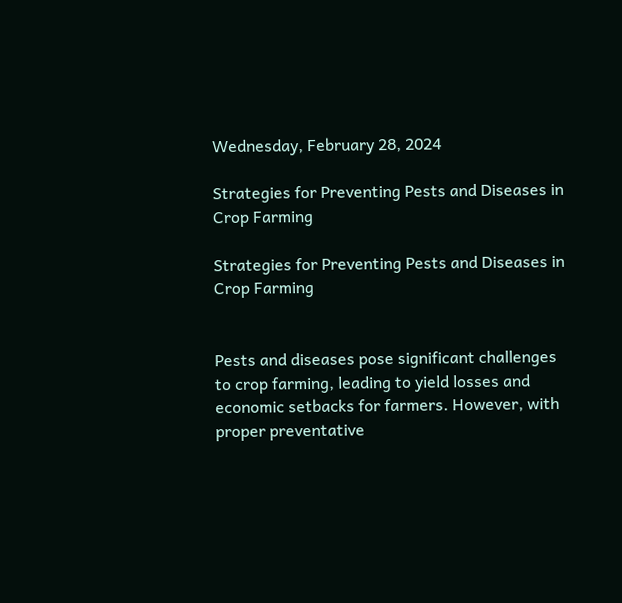Wednesday, February 28, 2024

Strategies for Preventing Pests and Diseases in Crop Farming

Strategies for Preventing Pests and Diseases in Crop Farming


Pests and diseases pose significant challenges to crop farming, leading to yield losses and economic setbacks for farmers. However, with proper preventative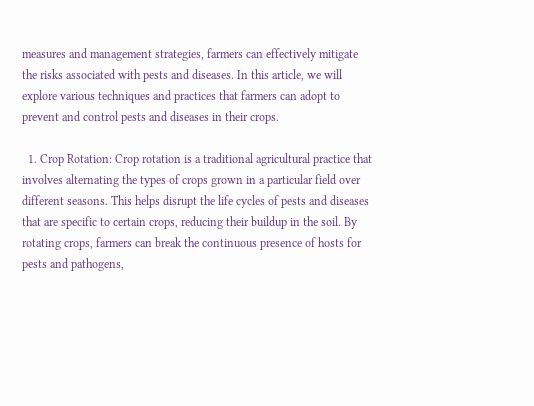measures and management strategies, farmers can effectively mitigate the risks associated with pests and diseases. In this article, we will explore various techniques and practices that farmers can adopt to prevent and control pests and diseases in their crops.

  1. Crop Rotation: Crop rotation is a traditional agricultural practice that involves alternating the types of crops grown in a particular field over different seasons. This helps disrupt the life cycles of pests and diseases that are specific to certain crops, reducing their buildup in the soil. By rotating crops, farmers can break the continuous presence of hosts for pests and pathogens,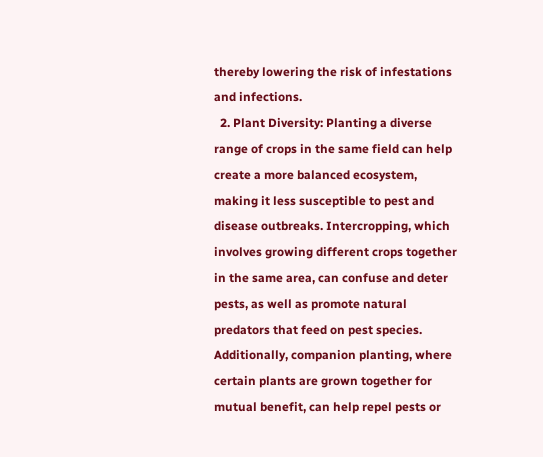thereby lowering the risk of infestations and infections.
  2. Plant Diversity: Planting a diverse range of crops in the same field can help create a more balanced ecosystem, making it less susceptible to pest and disease outbreaks. Intercropping, which involves growing different crops together in the same area, can confuse and deter pests, as well as promote natural predators that feed on pest species. Additionally, companion planting, where certain plants are grown together for mutual benefit, can help repel pests or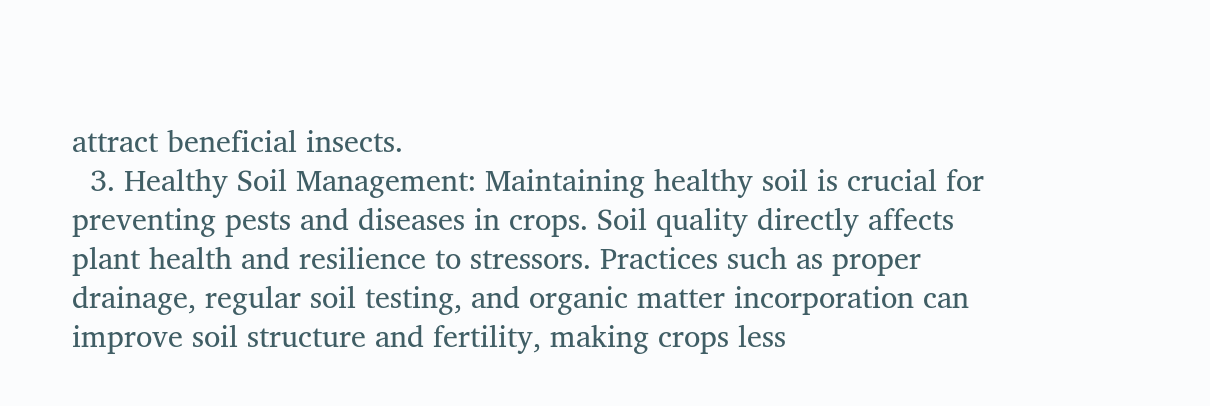attract beneficial insects.
  3. Healthy Soil Management: Maintaining healthy soil is crucial for preventing pests and diseases in crops. Soil quality directly affects plant health and resilience to stressors. Practices such as proper drainage, regular soil testing, and organic matter incorporation can improve soil structure and fertility, making crops less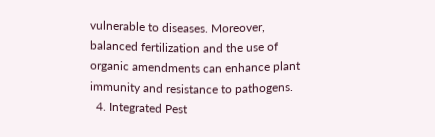vulnerable to diseases. Moreover, balanced fertilization and the use of organic amendments can enhance plant immunity and resistance to pathogens.
  4. Integrated Pest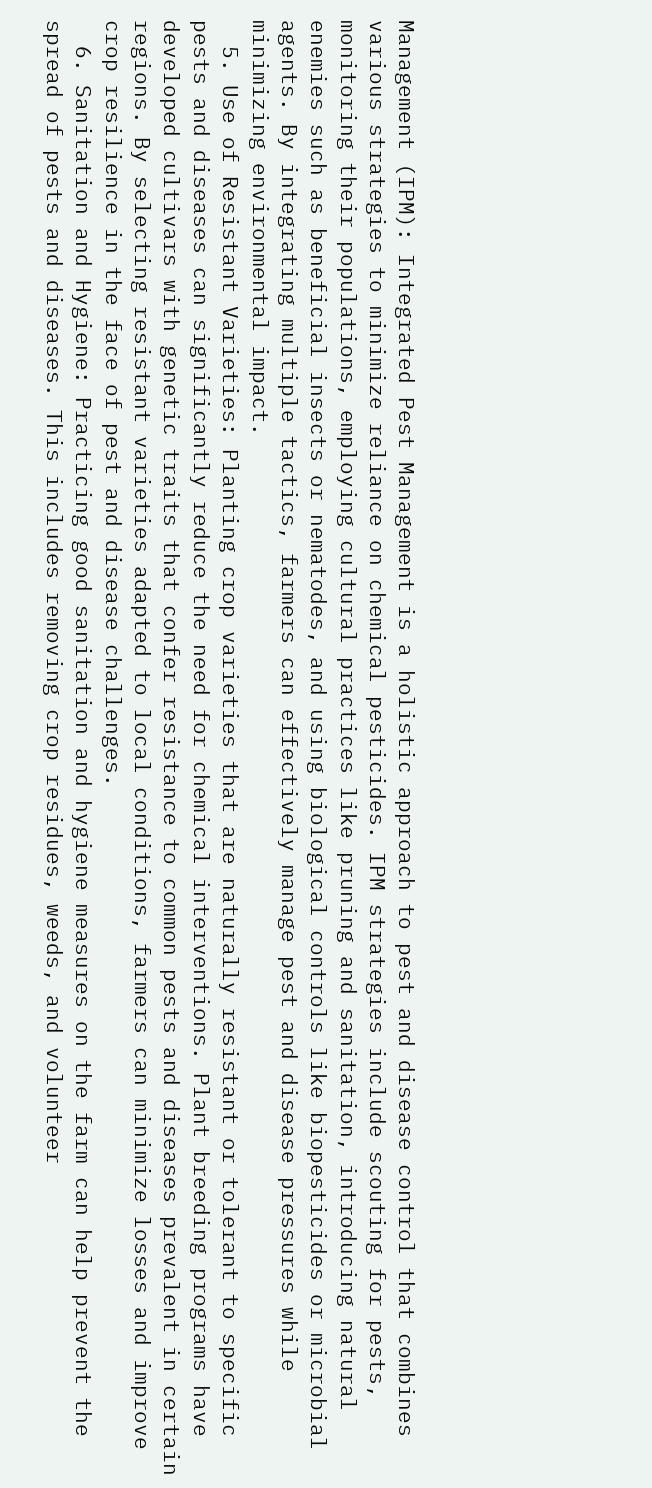Management (IPM): Integrated Pest Management is a holistic approach to pest and disease control that combines various strategies to minimize reliance on chemical pesticides. IPM strategies include scouting for pests, monitoring their populations, employing cultural practices like pruning and sanitation, introducing natural enemies such as beneficial insects or nematodes, and using biological controls like biopesticides or microbial agents. By integrating multiple tactics, farmers can effectively manage pest and disease pressures while minimizing environmental impact.
  5. Use of Resistant Varieties: Planting crop varieties that are naturally resistant or tolerant to specific pests and diseases can significantly reduce the need for chemical interventions. Plant breeding programs have developed cultivars with genetic traits that confer resistance to common pests and diseases prevalent in certain regions. By selecting resistant varieties adapted to local conditions, farmers can minimize losses and improve crop resilience in the face of pest and disease challenges.
  6. Sanitation and Hygiene: Practicing good sanitation and hygiene measures on the farm can help prevent the spread of pests and diseases. This includes removing crop residues, weeds, and volunteer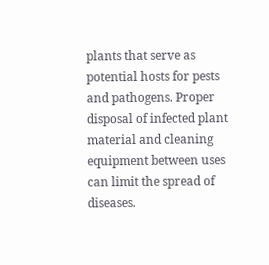plants that serve as potential hosts for pests and pathogens. Proper disposal of infected plant material and cleaning equipment between uses can limit the spread of diseases.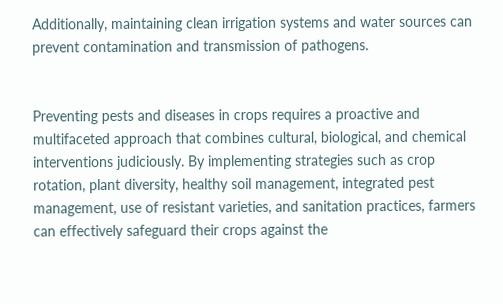Additionally, maintaining clean irrigation systems and water sources can prevent contamination and transmission of pathogens.


Preventing pests and diseases in crops requires a proactive and multifaceted approach that combines cultural, biological, and chemical interventions judiciously. By implementing strategies such as crop rotation, plant diversity, healthy soil management, integrated pest management, use of resistant varieties, and sanitation practices, farmers can effectively safeguard their crops against the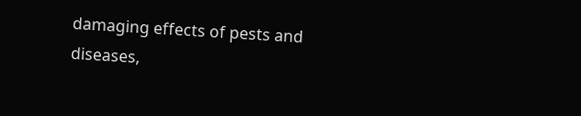damaging effects of pests and diseases,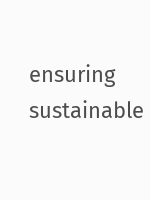ensuring sustainable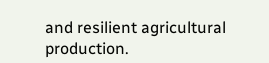and resilient agricultural production.